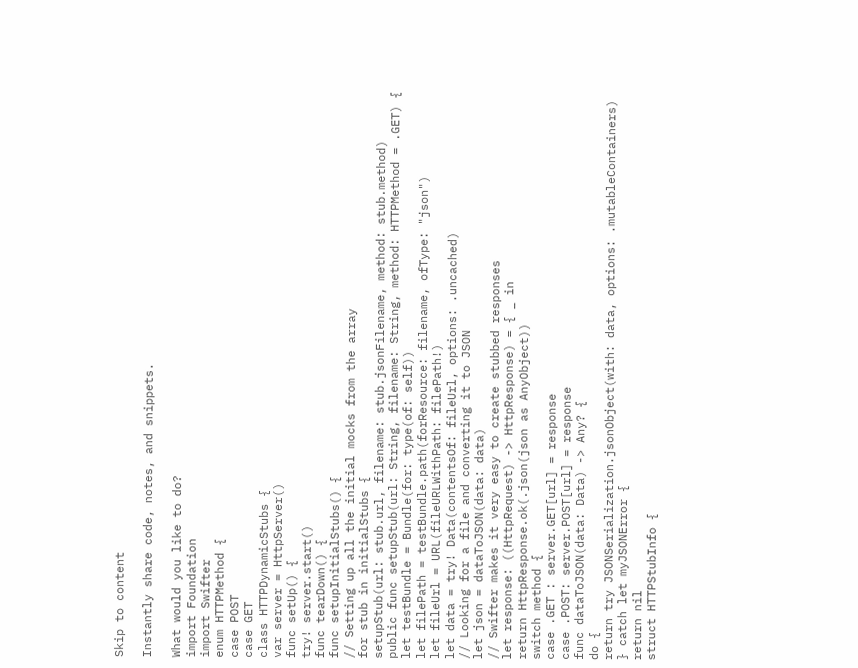Skip to content

Instantly share code, notes, and snippets.

What would you like to do?
import Foundation
import Swifter
enum HTTPMethod {
case POST
case GET
class HTTPDynamicStubs {
var server = HttpServer()
func setUp() {
try! server.start()
func tearDown() {
func setupInitialStubs() {
// Setting up all the initial mocks from the array
for stub in initialStubs {
setupStub(url: stub.url, filename: stub.jsonFilename, method: stub.method)
public func setupStub(url: String, filename: String, method: HTTPMethod = .GET) {
let testBundle = Bundle(for: type(of: self))
let filePath = testBundle.path(forResource: filename, ofType: "json")
let fileUrl = URL(fileURLWithPath: filePath!)
let data = try! Data(contentsOf: fileUrl, options: .uncached)
// Looking for a file and converting it to JSON
let json = dataToJSON(data: data)
// Swifter makes it very easy to create stubbed responses
let response: ((HttpRequest) -> HttpResponse) = { _ in
return HttpResponse.ok(.json(json as AnyObject))
switch method {
case .GET : server.GET[url] = response
case .POST: server.POST[url] = response
func dataToJSON(data: Data) -> Any? {
do {
return try JSONSerialization.jsonObject(with: data, options: .mutableContainers)
} catch let myJSONError {
return nil
struct HTTPStubInfo {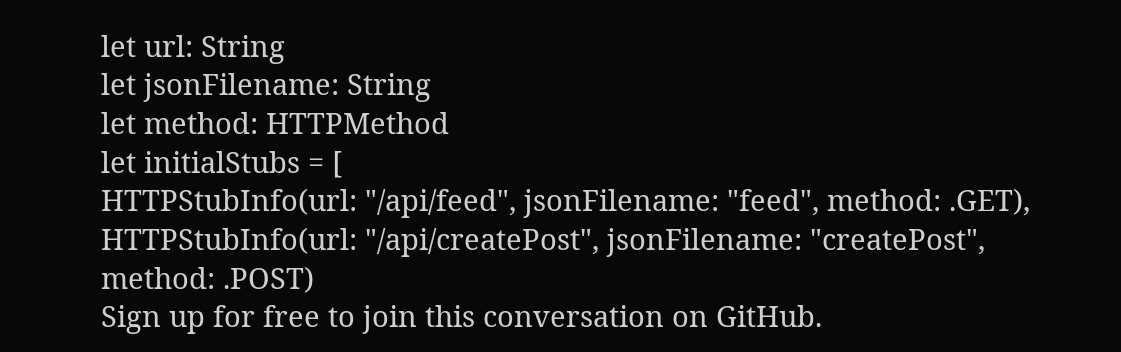let url: String
let jsonFilename: String
let method: HTTPMethod
let initialStubs = [
HTTPStubInfo(url: "/api/feed", jsonFilename: "feed", method: .GET),
HTTPStubInfo(url: "/api/createPost", jsonFilename: "createPost", method: .POST)
Sign up for free to join this conversation on GitHub.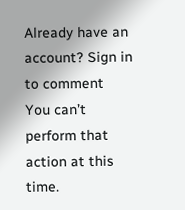Already have an account? Sign in to comment
You can’t perform that action at this time.